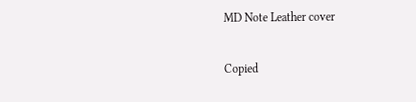MD Note Leather cover

Copied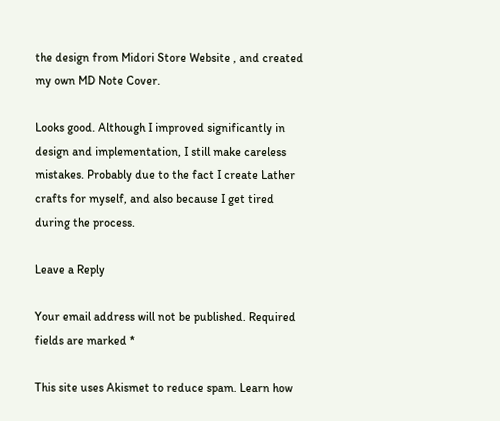the design from Midori Store Website , and created my own MD Note Cover.

Looks good. Although I improved significantly in design and implementation, I still make careless mistakes. Probably due to the fact I create Lather crafts for myself, and also because I get tired during the process.

Leave a Reply

Your email address will not be published. Required fields are marked *

This site uses Akismet to reduce spam. Learn how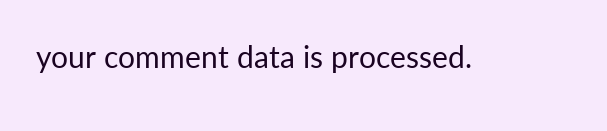your comment data is processed.